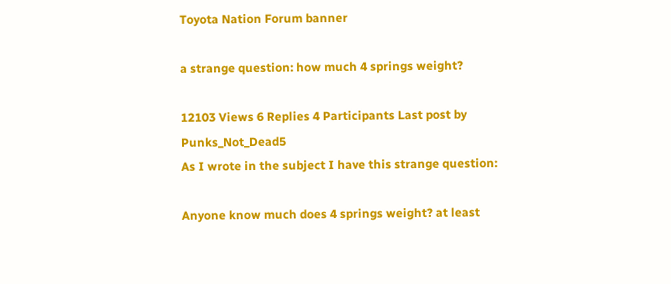Toyota Nation Forum banner

a strange question: how much 4 springs weight?

12103 Views 6 Replies 4 Participants Last post by  Punks_Not_Dead5
As I wrote in the subject I have this strange question:

Anyone know much does 4 springs weight? at least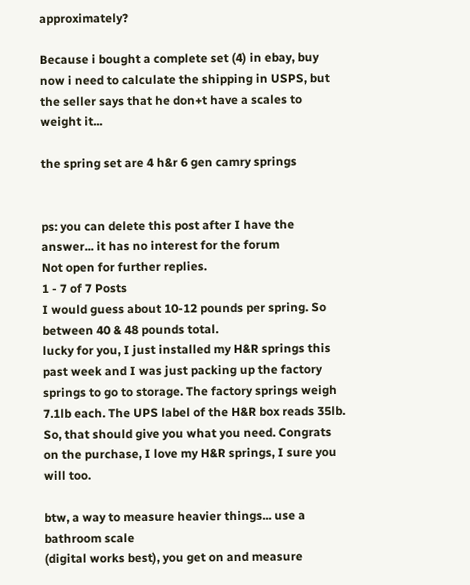approximately?

Because i bought a complete set (4) in ebay, buy now i need to calculate the shipping in USPS, but the seller says that he don+t have a scales to weight it...

the spring set are 4 h&r 6 gen camry springs


ps: you can delete this post after I have the answer... it has no interest for the forum
Not open for further replies.
1 - 7 of 7 Posts
I would guess about 10-12 pounds per spring. So between 40 & 48 pounds total.
lucky for you, I just installed my H&R springs this past week and I was just packing up the factory springs to go to storage. The factory springs weigh 7.1lb each. The UPS label of the H&R box reads 35lb. So, that should give you what you need. Congrats on the purchase, I love my H&R springs, I sure you will too.

btw, a way to measure heavier things... use a bathroom scale
(digital works best), you get on and measure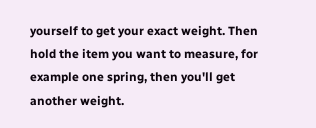yourself to get your exact weight. Then hold the item you want to measure, for example one spring, then you'll get another weight.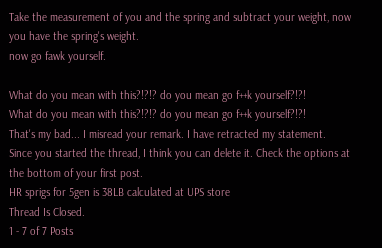Take the measurement of you and the spring and subtract your weight, now you have the spring's weight.
now go fawk yourself.

What do you mean with this?!?!? do you mean go f++k yourself?!?!
What do you mean with this?!?!? do you mean go f++k yourself?!?!
That's my bad... I misread your remark. I have retracted my statement.
Since you started the thread, I think you can delete it. Check the options at the bottom of your first post.
HR sprigs for 5gen is 38LB calculated at UPS store
Thread Is Closed.
1 - 7 of 7 Posts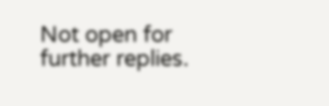Not open for further replies.